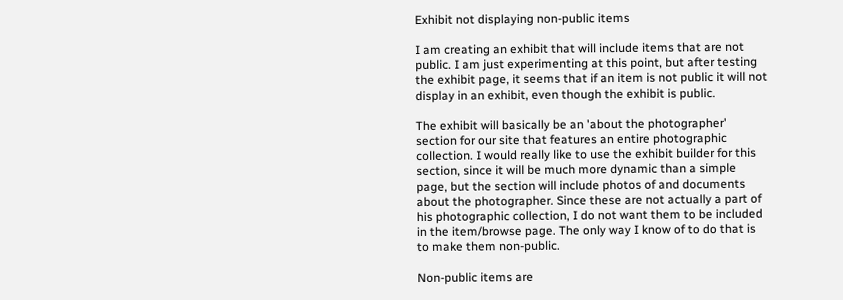Exhibit not displaying non-public items

I am creating an exhibit that will include items that are not public. I am just experimenting at this point, but after testing the exhibit page, it seems that if an item is not public it will not display in an exhibit, even though the exhibit is public.

The exhibit will basically be an 'about the photographer' section for our site that features an entire photographic collection. I would really like to use the exhibit builder for this section, since it will be much more dynamic than a simple page, but the section will include photos of and documents about the photographer. Since these are not actually a part of his photographic collection, I do not want them to be included in the item/browse page. The only way I know of to do that is to make them non-public.

Non-public items are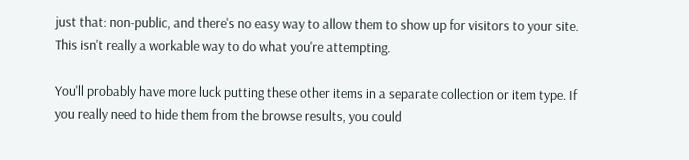just that: non-public, and there's no easy way to allow them to show up for visitors to your site. This isn't really a workable way to do what you're attempting.

You'll probably have more luck putting these other items in a separate collection or item type. If you really need to hide them from the browse results, you could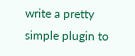write a pretty simple plugin to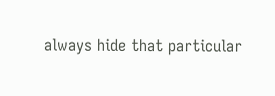always hide that particular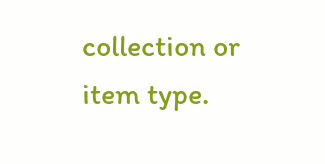collection or item type.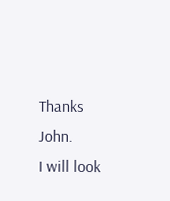Thanks John.
I will look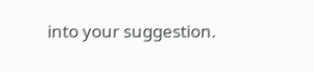into your suggestion.